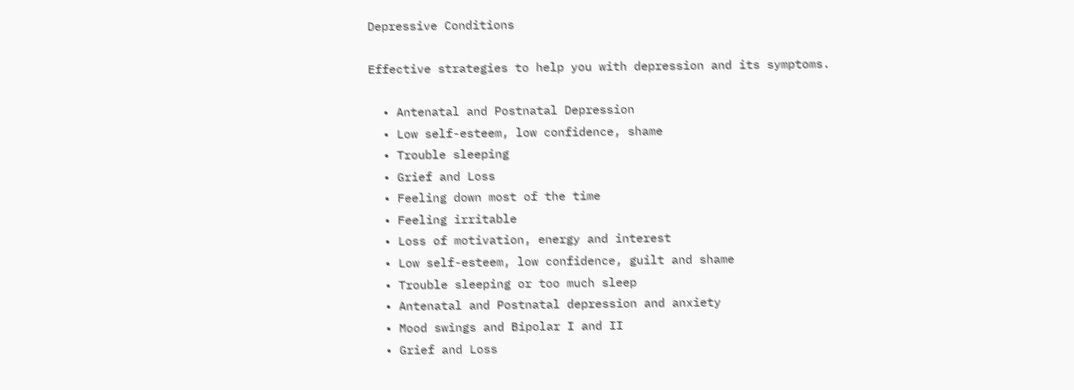Depressive Conditions

Effective strategies to help you with depression and its symptoms.

  • Antenatal and Postnatal Depression
  • Low self-esteem, low confidence, shame
  • Trouble sleeping
  • Grief and Loss
  • Feeling down most of the time
  • Feeling irritable
  • Loss of motivation, energy and interest
  • Low self-esteem, low confidence, guilt and shame
  • Trouble sleeping or too much sleep
  • Antenatal and Postnatal depression and anxiety
  • Mood swings and Bipolar I and II
  • Grief and Loss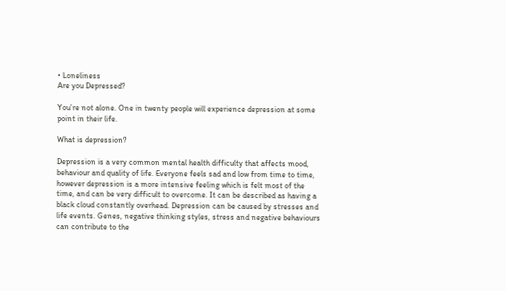• Loneliness
Are you Depressed?

You’re not alone. One in twenty people will experience depression at some point in their life.

What is depression?

Depression is a very common mental health difficulty that affects mood, behaviour and quality of life. Everyone feels sad and low from time to time, however depression is a more intensive feeling which is felt most of the time, and can be very difficult to overcome. It can be described as having a black cloud constantly overhead. Depression can be caused by stresses and life events. Genes, negative thinking styles, stress and negative behaviours can contribute to the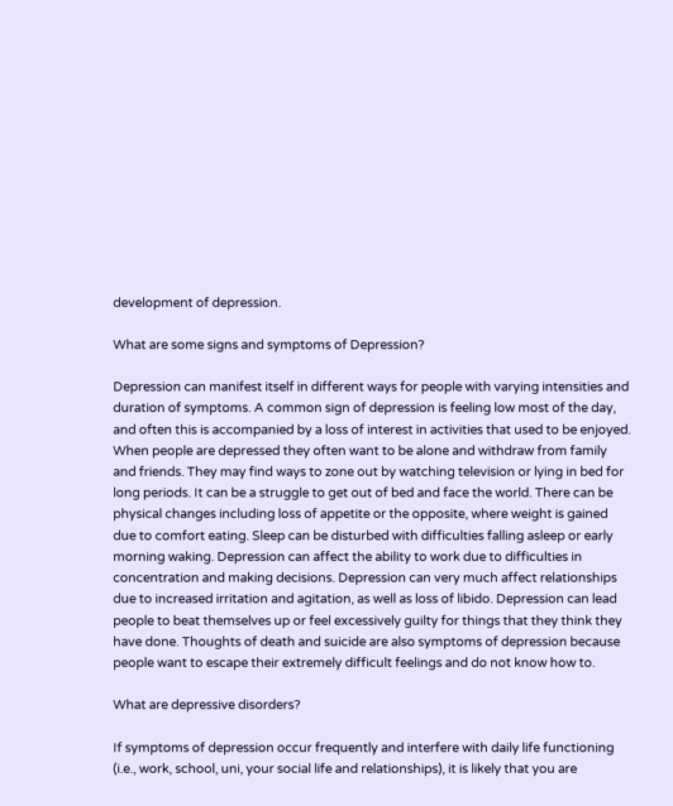development of depression.

What are some signs and symptoms of Depression?

Depression can manifest itself in different ways for people with varying intensities and duration of symptoms. A common sign of depression is feeling low most of the day, and often this is accompanied by a loss of interest in activities that used to be enjoyed. When people are depressed they often want to be alone and withdraw from family and friends. They may find ways to zone out by watching television or lying in bed for long periods. It can be a struggle to get out of bed and face the world. There can be physical changes including loss of appetite or the opposite, where weight is gained due to comfort eating. Sleep can be disturbed with difficulties falling asleep or early morning waking. Depression can affect the ability to work due to difficulties in concentration and making decisions. Depression can very much affect relationships due to increased irritation and agitation, as well as loss of libido. Depression can lead people to beat themselves up or feel excessively guilty for things that they think they have done. Thoughts of death and suicide are also symptoms of depression because people want to escape their extremely difficult feelings and do not know how to.

What are depressive disorders?

If symptoms of depression occur frequently and interfere with daily life functioning (i.e., work, school, uni, your social life and relationships), it is likely that you are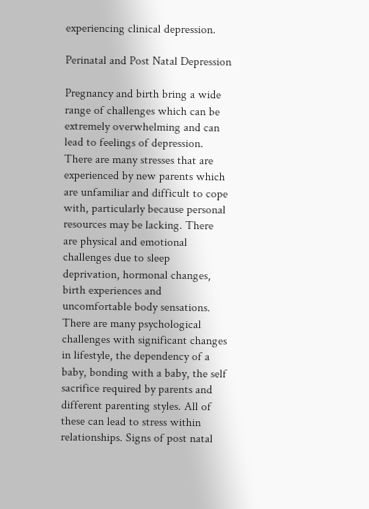experiencing clinical depression.

Perinatal and Post Natal Depression

Pregnancy and birth bring a wide range of challenges which can be extremely overwhelming and can lead to feelings of depression. There are many stresses that are experienced by new parents which are unfamiliar and difficult to cope with, particularly because personal resources may be lacking. There are physical and emotional challenges due to sleep deprivation, hormonal changes, birth experiences and uncomfortable body sensations. There are many psychological challenges with significant changes in lifestyle, the dependency of a baby, bonding with a baby, the self sacrifice required by parents and different parenting styles. All of these can lead to stress within relationships. Signs of post natal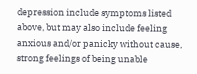depression include symptoms listed above, but may also include feeling anxious and/or panicky without cause, strong feelings of being unable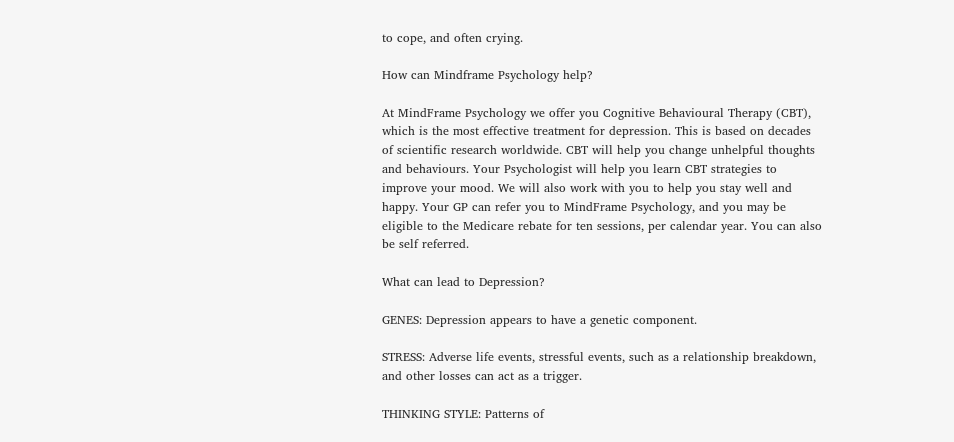to cope, and often crying.

How can Mindframe Psychology help?

At MindFrame Psychology we offer you Cognitive Behavioural Therapy (CBT), which is the most effective treatment for depression. This is based on decades of scientific research worldwide. CBT will help you change unhelpful thoughts and behaviours. Your Psychologist will help you learn CBT strategies to improve your mood. We will also work with you to help you stay well and happy. Your GP can refer you to MindFrame Psychology, and you may be eligible to the Medicare rebate for ten sessions, per calendar year. You can also be self referred.

What can lead to Depression?

GENES: Depression appears to have a genetic component.

STRESS: Adverse life events, stressful events, such as a relationship breakdown, and other losses can act as a trigger.

THINKING STYLE: Patterns of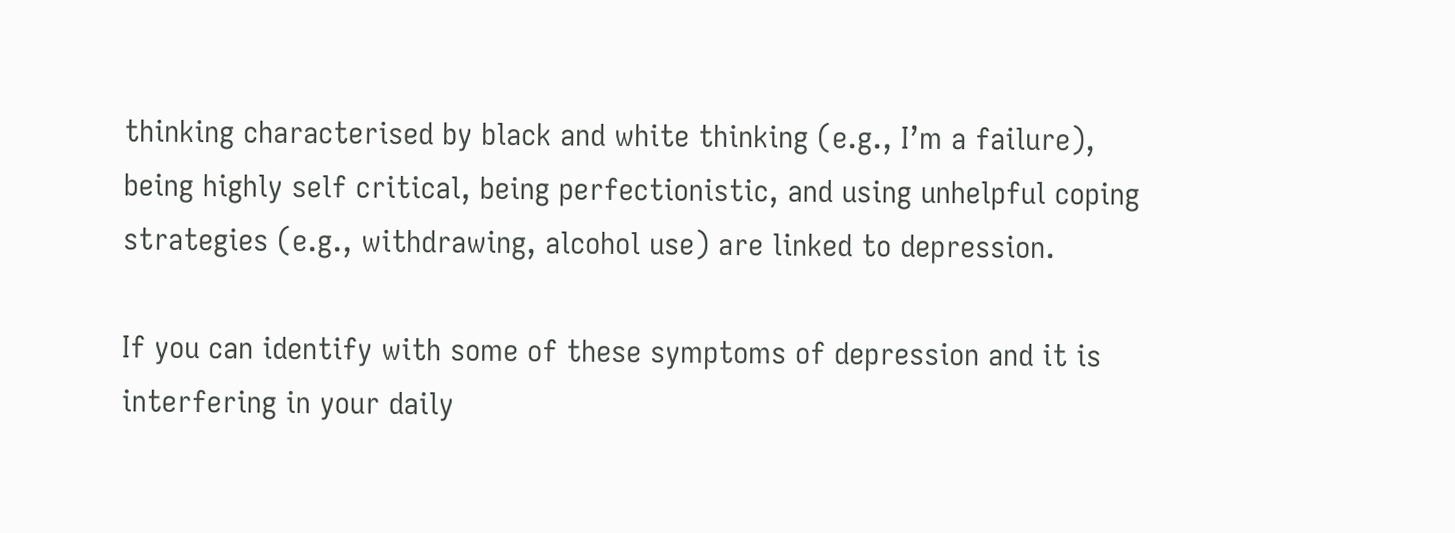thinking characterised by black and white thinking (e.g., I’m a failure), being highly self critical, being perfectionistic, and using unhelpful coping strategies (e.g., withdrawing, alcohol use) are linked to depression.

If you can identify with some of these symptoms of depression and it is interfering in your daily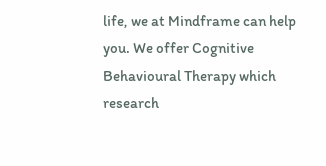life, we at Mindframe can help you. We offer Cognitive Behavioural Therapy which research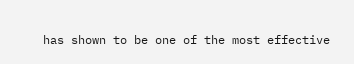has shown to be one of the most effective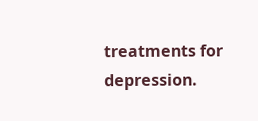treatments for depression.